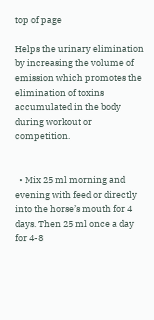top of page

Helps the urinary elimination by increasing the volume of emission which promotes the elimination of toxins accumulated in the body during workout or competition.


  • Mix 25 ml morning and evening with feed or directly into the horse’s mouth for 4 days. Then 25 ml once a day for 4-8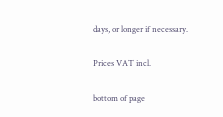days, or longer if necessary.

Prices VAT incl.

bottom of page